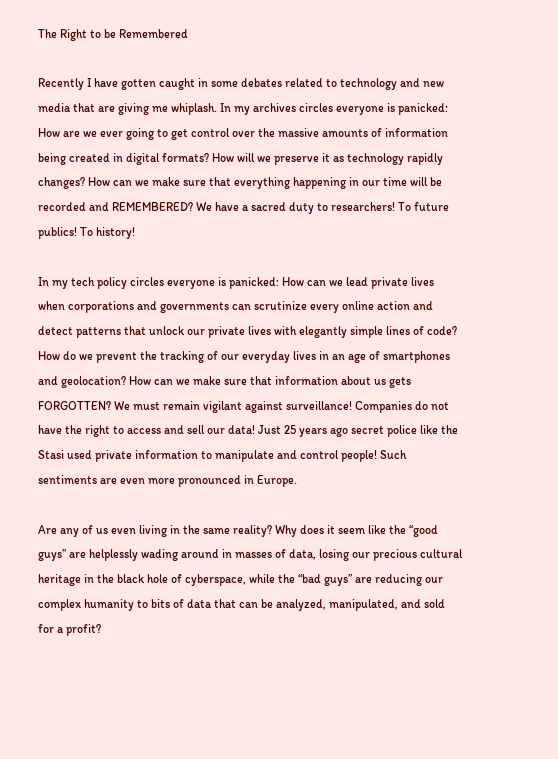The Right to be Remembered

Recently I have gotten caught in some debates related to technology and new media that are giving me whiplash. In my archives circles everyone is panicked: How are we ever going to get control over the massive amounts of information being created in digital formats? How will we preserve it as technology rapidly changes? How can we make sure that everything happening in our time will be recorded and REMEMBERED? We have a sacred duty to researchers! To future publics! To history!

In my tech policy circles everyone is panicked: How can we lead private lives when corporations and governments can scrutinize every online action and detect patterns that unlock our private lives with elegantly simple lines of code? How do we prevent the tracking of our everyday lives in an age of smartphones and geolocation? How can we make sure that information about us gets FORGOTTEN? We must remain vigilant against surveillance! Companies do not have the right to access and sell our data! Just 25 years ago secret police like the Stasi used private information to manipulate and control people! Such sentiments are even more pronounced in Europe.

Are any of us even living in the same reality? Why does it seem like the “good guys” are helplessly wading around in masses of data, losing our precious cultural heritage in the black hole of cyberspace, while the “bad guys” are reducing our complex humanity to bits of data that can be analyzed, manipulated, and sold for a profit?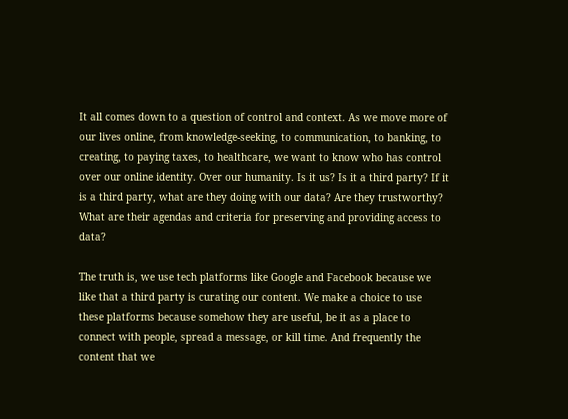It all comes down to a question of control and context. As we move more of our lives online, from knowledge-seeking, to communication, to banking, to creating, to paying taxes, to healthcare, we want to know who has control over our online identity. Over our humanity. Is it us? Is it a third party? If it is a third party, what are they doing with our data? Are they trustworthy? What are their agendas and criteria for preserving and providing access to data?

The truth is, we use tech platforms like Google and Facebook because we like that a third party is curating our content. We make a choice to use these platforms because somehow they are useful, be it as a place to connect with people, spread a message, or kill time. And frequently the content that we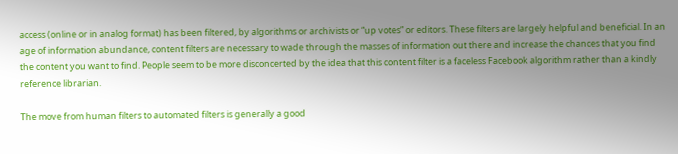access (online or in analog format) has been filtered, by algorithms or archivists or “up votes” or editors. These filters are largely helpful and beneficial. In an age of information abundance, content filters are necessary to wade through the masses of information out there and increase the chances that you find the content you want to find. People seem to be more disconcerted by the idea that this content filter is a faceless Facebook algorithm rather than a kindly reference librarian.

The move from human filters to automated filters is generally a good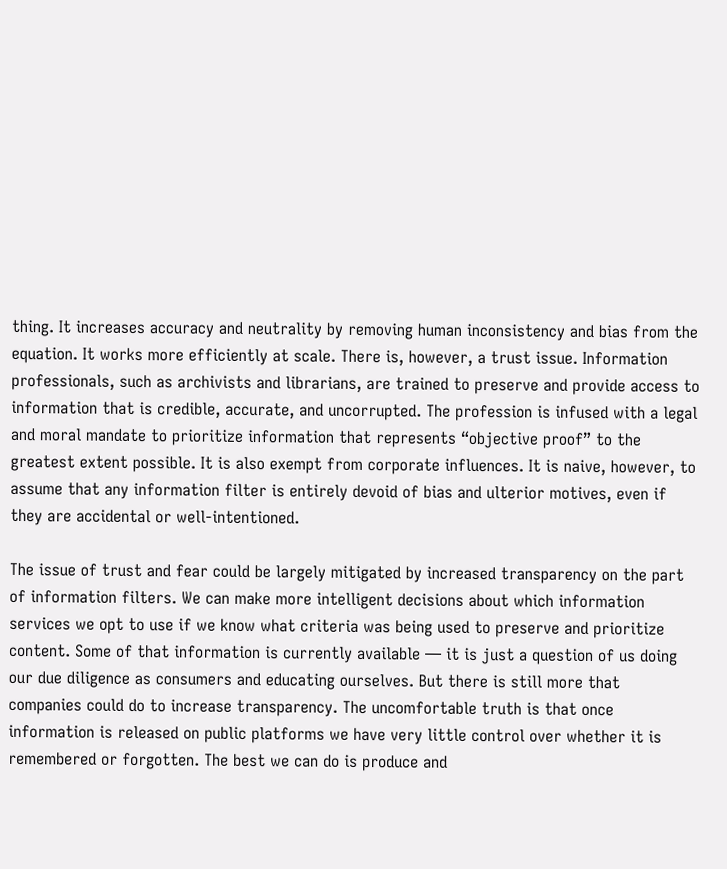thing. It increases accuracy and neutrality by removing human inconsistency and bias from the equation. It works more efficiently at scale. There is, however, a trust issue. Information professionals, such as archivists and librarians, are trained to preserve and provide access to information that is credible, accurate, and uncorrupted. The profession is infused with a legal and moral mandate to prioritize information that represents “objective proof” to the greatest extent possible. It is also exempt from corporate influences. It is naive, however, to assume that any information filter is entirely devoid of bias and ulterior motives, even if they are accidental or well-intentioned.

The issue of trust and fear could be largely mitigated by increased transparency on the part of information filters. We can make more intelligent decisions about which information services we opt to use if we know what criteria was being used to preserve and prioritize content. Some of that information is currently available — it is just a question of us doing our due diligence as consumers and educating ourselves. But there is still more that companies could do to increase transparency. The uncomfortable truth is that once information is released on public platforms we have very little control over whether it is remembered or forgotten. The best we can do is produce and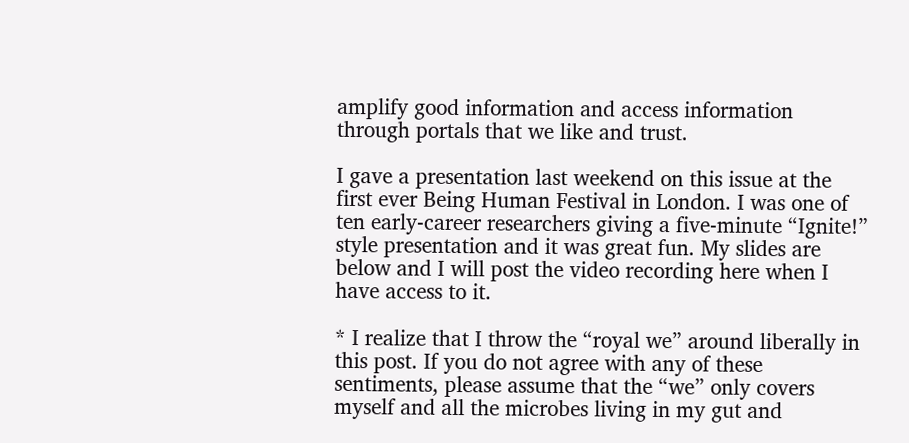amplify good information and access information through portals that we like and trust.

I gave a presentation last weekend on this issue at the first ever Being Human Festival in London. I was one of ten early-career researchers giving a five-minute “Ignite!” style presentation and it was great fun. My slides are below and I will post the video recording here when I have access to it.

* I realize that I throw the “royal we” around liberally in this post. If you do not agree with any of these sentiments, please assume that the “we” only covers myself and all the microbes living in my gut and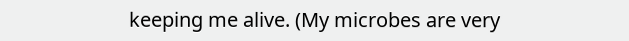keeping me alive. (My microbes are very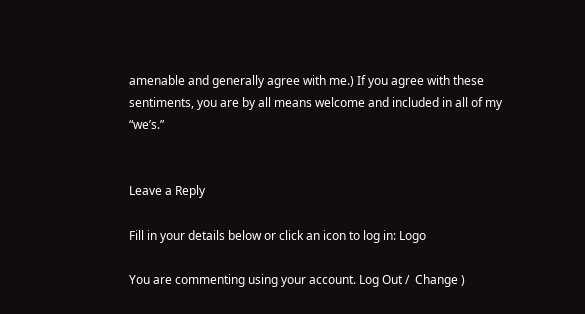amenable and generally agree with me.) If you agree with these sentiments, you are by all means welcome and included in all of my “we’s.”


Leave a Reply

Fill in your details below or click an icon to log in: Logo

You are commenting using your account. Log Out /  Change )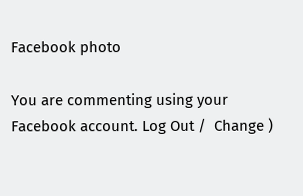Facebook photo

You are commenting using your Facebook account. Log Out /  Change )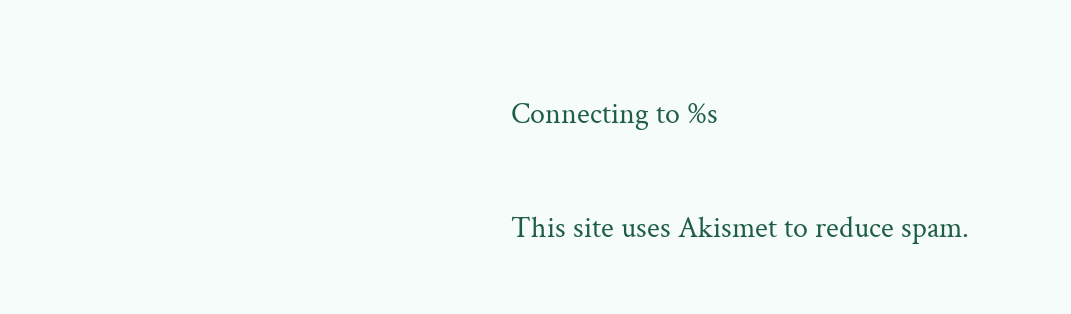Connecting to %s

This site uses Akismet to reduce spam.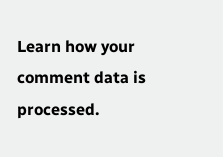Learn how your comment data is processed.